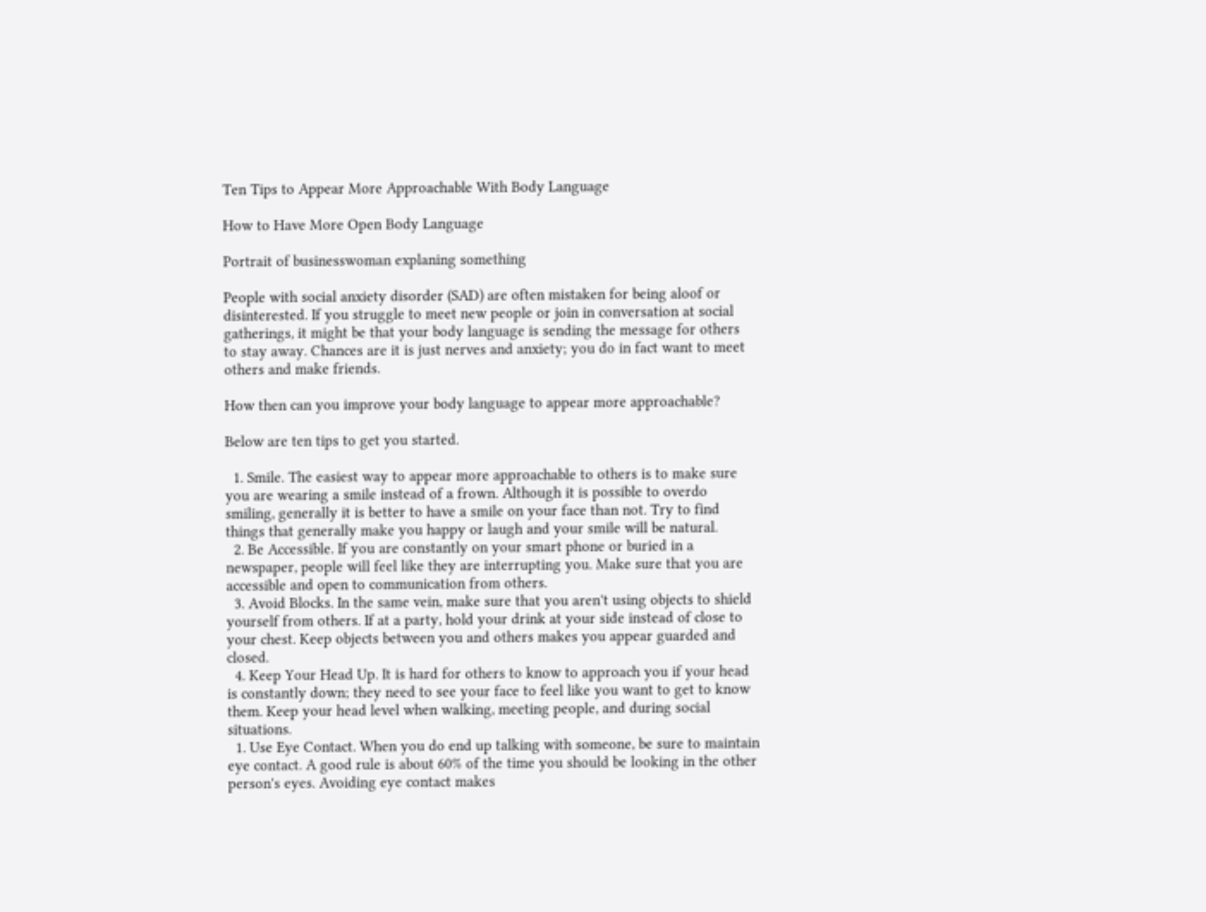Ten Tips to Appear More Approachable With Body Language

How to Have More Open Body Language

Portrait of businesswoman explaning something

People with social anxiety disorder (SAD) are often mistaken for being aloof or disinterested. If you struggle to meet new people or join in conversation at social gatherings, it might be that your body language is sending the message for others to stay away. Chances are it is just nerves and anxiety; you do in fact want to meet others and make friends.

How then can you improve your body language to appear more approachable?

Below are ten tips to get you started.

  1. Smile. The easiest way to appear more approachable to others is to make sure you are wearing a smile instead of a frown. Although it is possible to overdo smiling, generally it is better to have a smile on your face than not. Try to find things that generally make you happy or laugh and your smile will be natural.
  2. Be Accessible. If you are constantly on your smart phone or buried in a newspaper, people will feel like they are interrupting you. Make sure that you are accessible and open to communication from others.
  3. Avoid Blocks. In the same vein, make sure that you aren't using objects to shield yourself from others. If at a party, hold your drink at your side instead of close to your chest. Keep objects between you and others makes you appear guarded and closed.
  4. Keep Your Head Up. It is hard for others to know to approach you if your head is constantly down; they need to see your face to feel like you want to get to know them. Keep your head level when walking, meeting people, and during social situations.
  1. Use Eye Contact. When you do end up talking with someone, be sure to maintain eye contact. A good rule is about 60% of the time you should be looking in the other person's eyes. Avoiding eye contact makes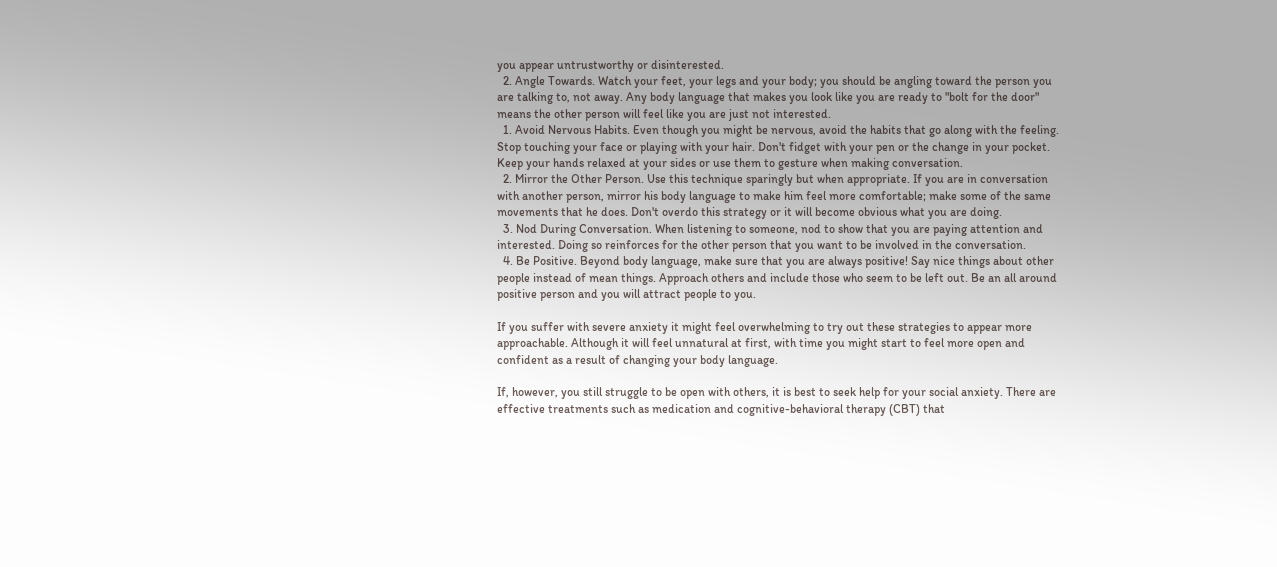you appear untrustworthy or disinterested.
  2. Angle Towards. Watch your feet, your legs and your body; you should be angling toward the person you are talking to, not away. Any body language that makes you look like you are ready to "bolt for the door" means the other person will feel like you are just not interested.
  1. Avoid Nervous Habits. Even though you might be nervous, avoid the habits that go along with the feeling. Stop touching your face or playing with your hair. Don't fidget with your pen or the change in your pocket. Keep your hands relaxed at your sides or use them to gesture when making conversation.
  2. Mirror the Other Person. Use this technique sparingly but when appropriate. If you are in conversation with another person, mirror his body language to make him feel more comfortable; make some of the same movements that he does. Don't overdo this strategy or it will become obvious what you are doing.
  3. Nod During Conversation. When listening to someone, nod to show that you are paying attention and interested. Doing so reinforces for the other person that you want to be involved in the conversation.
  4. Be Positive. Beyond body language, make sure that you are always positive! Say nice things about other people instead of mean things. Approach others and include those who seem to be left out. Be an all around positive person and you will attract people to you.

If you suffer with severe anxiety it might feel overwhelming to try out these strategies to appear more approachable. Although it will feel unnatural at first, with time you might start to feel more open and confident as a result of changing your body language.

If, however, you still struggle to be open with others, it is best to seek help for your social anxiety. There are effective treatments such as medication and cognitive-behavioral therapy (CBT) that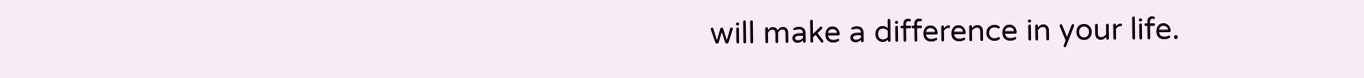will make a difference in your life.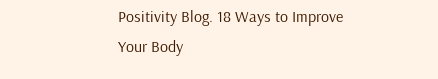Positivity Blog. 18 Ways to Improve Your Body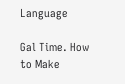Language

Gal Time. How to Make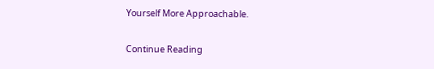Yourself More Approachable.

Continue Reading